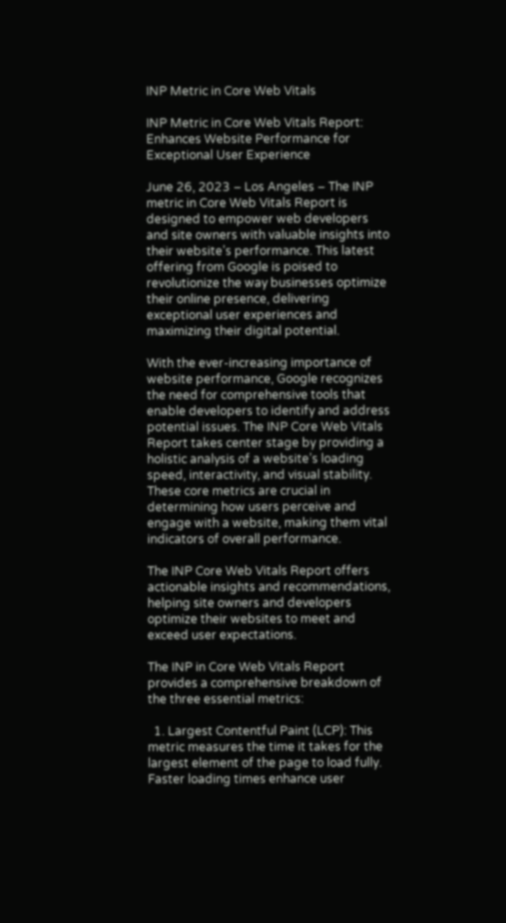INP Metric in Core Web Vitals

INP Metric in Core Web Vitals Report: Enhances Website Performance for Exceptional User Experience

June 26, 2023 – Los Angeles – The INP metric in Core Web Vitals Report is designed to empower web developers and site owners with valuable insights into their website’s performance. This latest offering from Google is poised to revolutionize the way businesses optimize their online presence, delivering exceptional user experiences and maximizing their digital potential.

With the ever-increasing importance of website performance, Google recognizes the need for comprehensive tools that enable developers to identify and address potential issues. The INP Core Web Vitals Report takes center stage by providing a holistic analysis of a website’s loading speed, interactivity, and visual stability. These core metrics are crucial in determining how users perceive and engage with a website, making them vital indicators of overall performance.

The INP Core Web Vitals Report offers actionable insights and recommendations, helping site owners and developers optimize their websites to meet and exceed user expectations.

The INP in Core Web Vitals Report provides a comprehensive breakdown of the three essential metrics:

  1. Largest Contentful Paint (LCP): This metric measures the time it takes for the largest element of the page to load fully. Faster loading times enhance user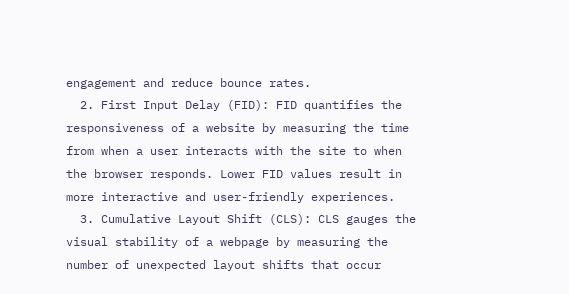engagement and reduce bounce rates.
  2. First Input Delay (FID): FID quantifies the responsiveness of a website by measuring the time from when a user interacts with the site to when the browser responds. Lower FID values result in more interactive and user-friendly experiences.
  3. Cumulative Layout Shift (CLS): CLS gauges the visual stability of a webpage by measuring the number of unexpected layout shifts that occur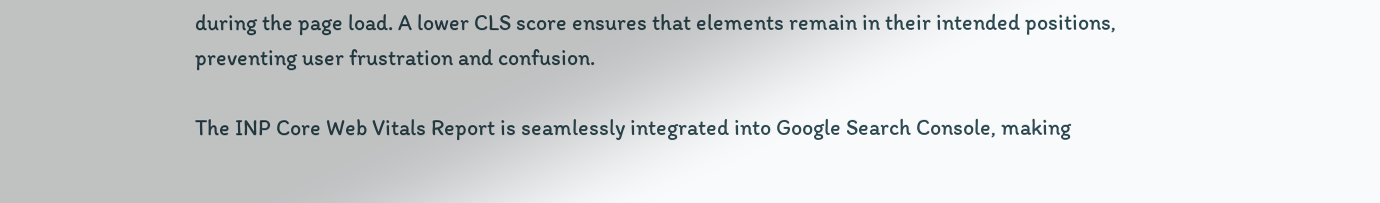during the page load. A lower CLS score ensures that elements remain in their intended positions, preventing user frustration and confusion.

The INP Core Web Vitals Report is seamlessly integrated into Google Search Console, making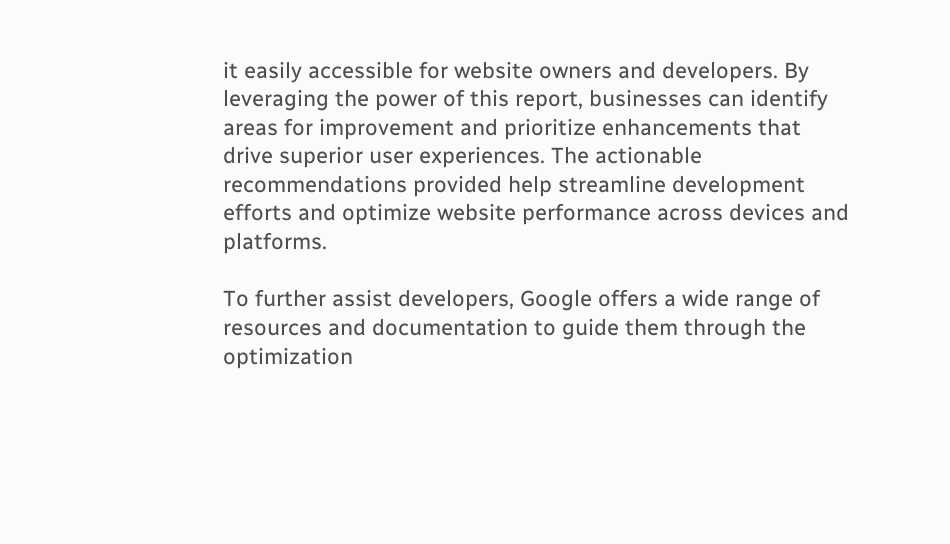it easily accessible for website owners and developers. By leveraging the power of this report, businesses can identify areas for improvement and prioritize enhancements that drive superior user experiences. The actionable recommendations provided help streamline development efforts and optimize website performance across devices and platforms.

To further assist developers, Google offers a wide range of resources and documentation to guide them through the optimization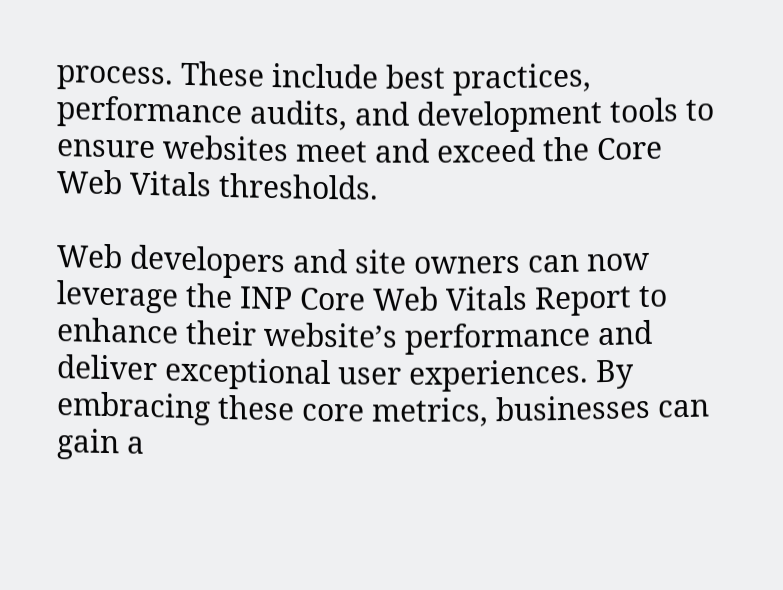process. These include best practices, performance audits, and development tools to ensure websites meet and exceed the Core Web Vitals thresholds.

Web developers and site owners can now leverage the INP Core Web Vitals Report to enhance their website’s performance and deliver exceptional user experiences. By embracing these core metrics, businesses can gain a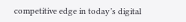competitive edge in today’s digital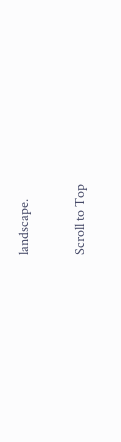landscape.

Scroll to Top